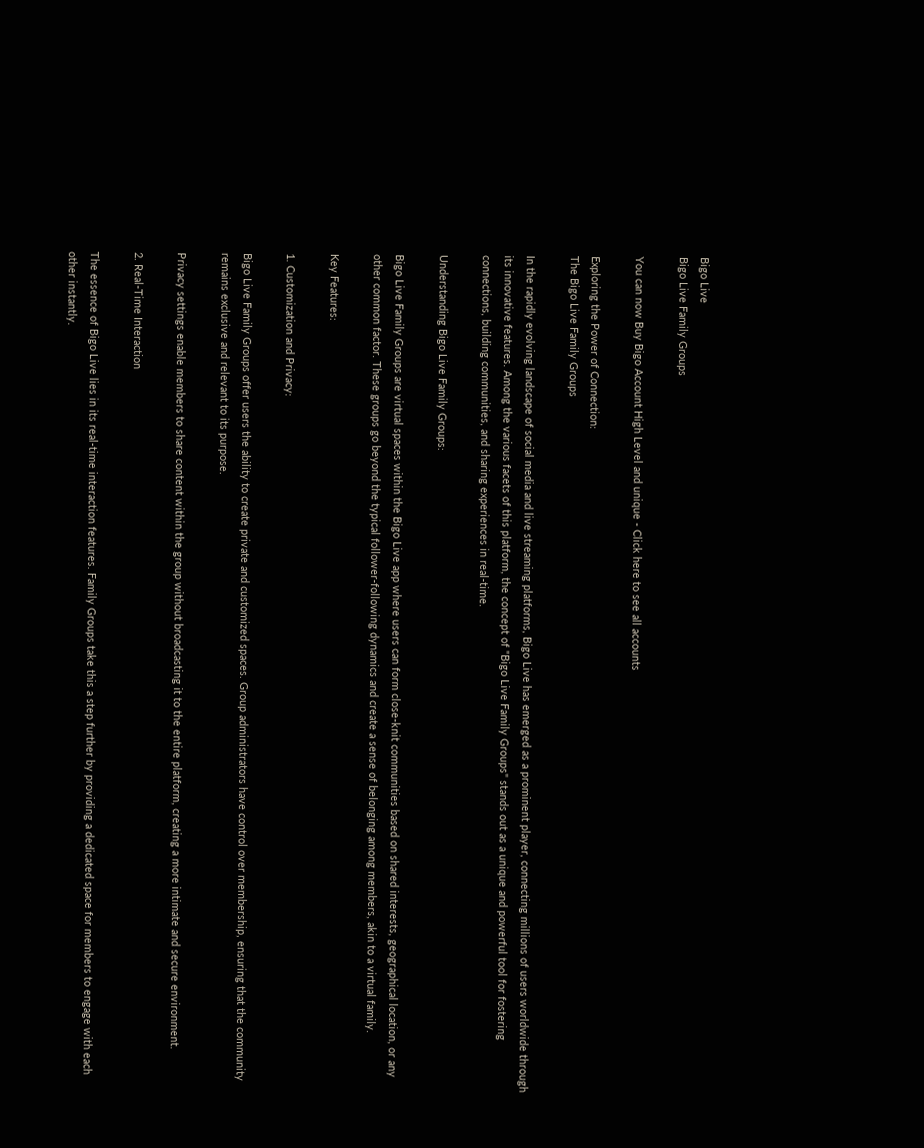Bigo Live
Bigo Live Family Groups

You can now Buy Bigo Account High Level and unique - Click here to see all accounts

Exploring the Power of Connection:
The Bigo Live Family Groups

In the rapidly evolving landscape of social media and live streaming platforms, Bigo Live has emerged as a prominent player, connecting millions of users worldwide through its innovative features. Among the various facets of this platform, the concept of "Bigo Live Family Groups" stands out as a unique and powerful tool for fostering connections, building communities, and sharing experiences in real-time.

Understanding Bigo Live Family Groups:

Bigo Live Family Groups are virtual spaces within the Bigo Live app where users can form close-knit communities based on shared interests, geographical location, or any other common factor. These groups go beyond the typical follower-following dynamics and create a sense of belonging among members, akin to a virtual family.

Key Features:

1. Customization and Privacy:

Bigo Live Family Groups offer users the ability to create private and customized spaces. Group administrators have control over membership, ensuring that the community remains exclusive and relevant to its purpose.

Privacy settings enable members to share content within the group without broadcasting it to the entire platform, creating a more intimate and secure environment.

2. Real-Time Interaction

The essence of Bigo Live lies in its real-time interaction features. Family Groups take this a step further by providing a dedicated space for members to engage with each other instantly.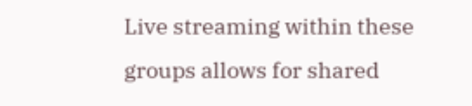Live streaming within these groups allows for shared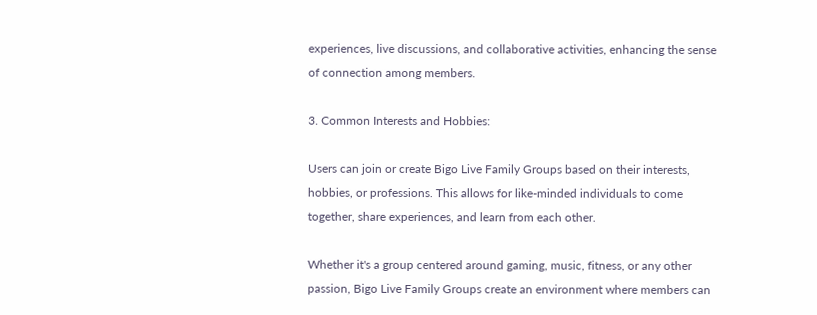experiences, live discussions, and collaborative activities, enhancing the sense of connection among members.

3. Common Interests and Hobbies:

Users can join or create Bigo Live Family Groups based on their interests, hobbies, or professions. This allows for like-minded individuals to come together, share experiences, and learn from each other.

Whether it's a group centered around gaming, music, fitness, or any other passion, Bigo Live Family Groups create an environment where members can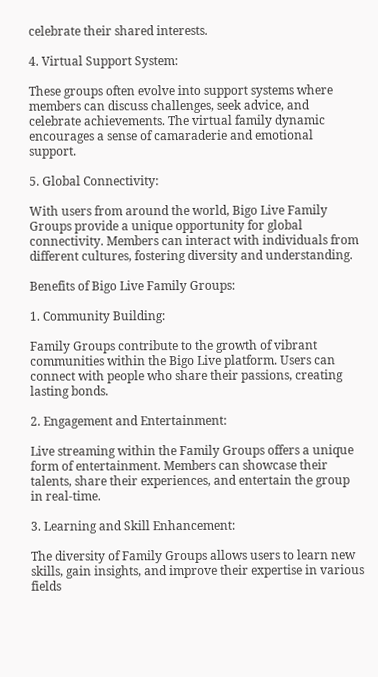celebrate their shared interests.

4. Virtual Support System:

These groups often evolve into support systems where members can discuss challenges, seek advice, and celebrate achievements. The virtual family dynamic encourages a sense of camaraderie and emotional support.

5. Global Connectivity:

With users from around the world, Bigo Live Family Groups provide a unique opportunity for global connectivity. Members can interact with individuals from different cultures, fostering diversity and understanding.

Benefits of Bigo Live Family Groups:

1. Community Building:

Family Groups contribute to the growth of vibrant communities within the Bigo Live platform. Users can connect with people who share their passions, creating lasting bonds.

2. Engagement and Entertainment:

Live streaming within the Family Groups offers a unique form of entertainment. Members can showcase their talents, share their experiences, and entertain the group in real-time.

3. Learning and Skill Enhancement:

The diversity of Family Groups allows users to learn new skills, gain insights, and improve their expertise in various fields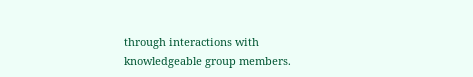through interactions with knowledgeable group members.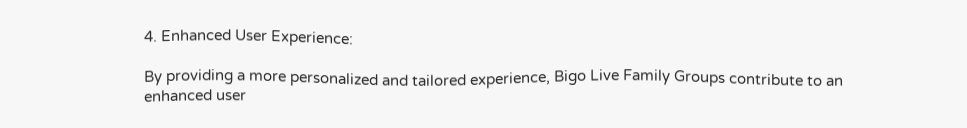4. Enhanced User Experience:

By providing a more personalized and tailored experience, Bigo Live Family Groups contribute to an enhanced user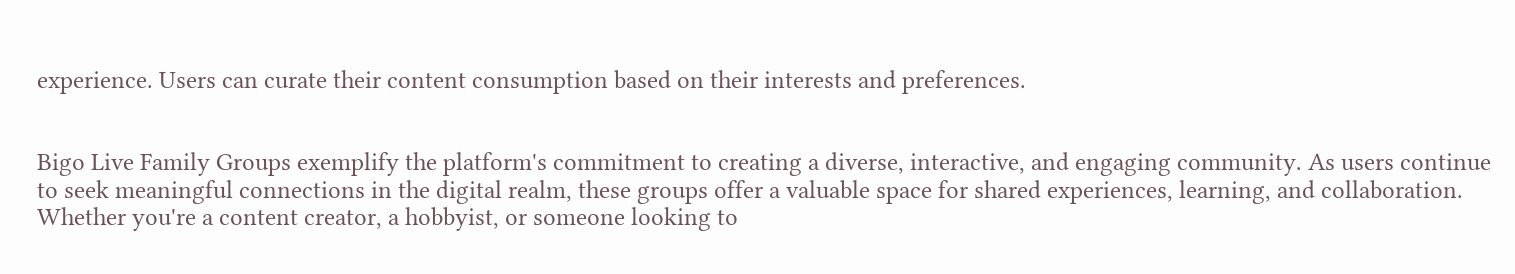experience. Users can curate their content consumption based on their interests and preferences.


Bigo Live Family Groups exemplify the platform's commitment to creating a diverse, interactive, and engaging community. As users continue to seek meaningful connections in the digital realm, these groups offer a valuable space for shared experiences, learning, and collaboration. Whether you're a content creator, a hobbyist, or someone looking to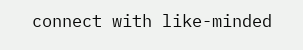connect with like-minded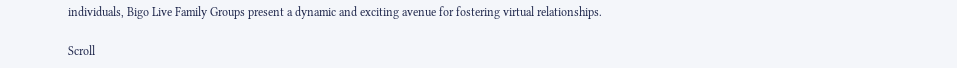individuals, Bigo Live Family Groups present a dynamic and exciting avenue for fostering virtual relationships.

Scroll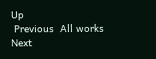Up
 Previous  All works Next